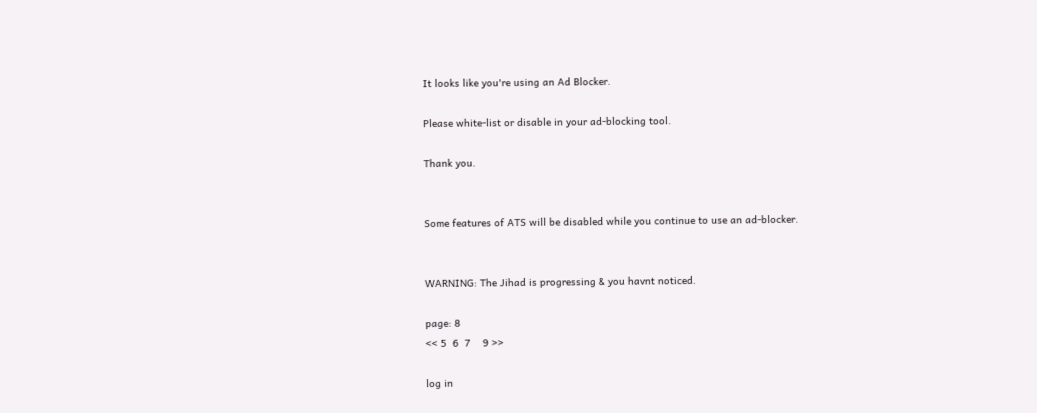It looks like you're using an Ad Blocker.

Please white-list or disable in your ad-blocking tool.

Thank you.


Some features of ATS will be disabled while you continue to use an ad-blocker.


WARNING: The Jihad is progressing & you havnt noticed.

page: 8
<< 5  6  7    9 >>

log in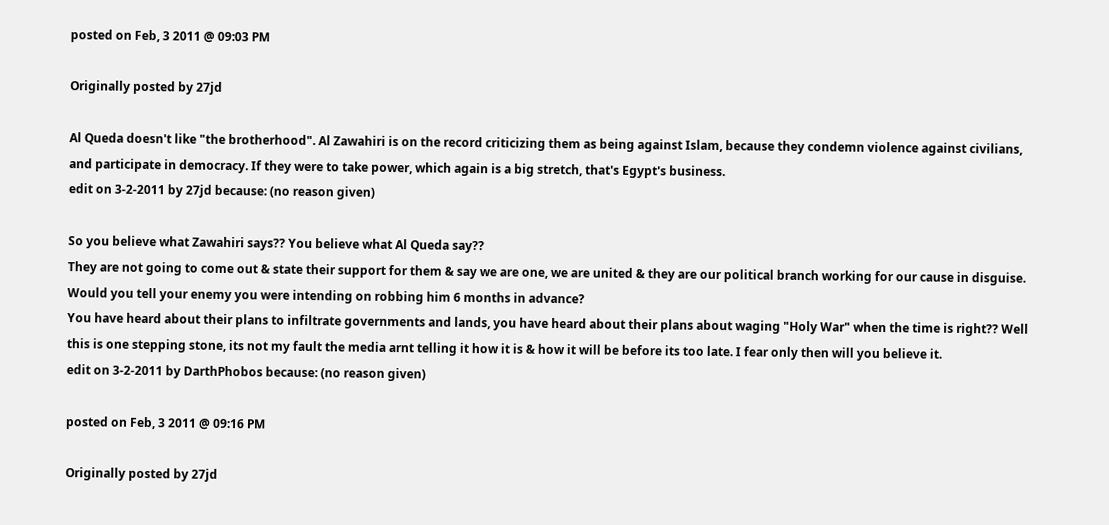posted on Feb, 3 2011 @ 09:03 PM

Originally posted by 27jd

Al Queda doesn't like "the brotherhood". Al Zawahiri is on the record criticizing them as being against Islam, because they condemn violence against civilians, and participate in democracy. If they were to take power, which again is a big stretch, that's Egypt's business.
edit on 3-2-2011 by 27jd because: (no reason given)

So you believe what Zawahiri says?? You believe what Al Queda say??
They are not going to come out & state their support for them & say we are one, we are united & they are our political branch working for our cause in disguise. Would you tell your enemy you were intending on robbing him 6 months in advance?
You have heard about their plans to infiltrate governments and lands, you have heard about their plans about waging "Holy War" when the time is right?? Well this is one stepping stone, its not my fault the media arnt telling it how it is & how it will be before its too late. I fear only then will you believe it.
edit on 3-2-2011 by DarthPhobos because: (no reason given)

posted on Feb, 3 2011 @ 09:16 PM

Originally posted by 27jd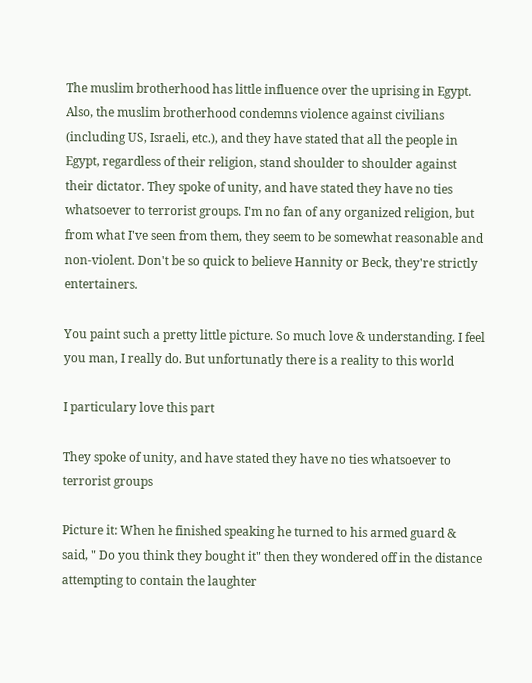The muslim brotherhood has little influence over the uprising in Egypt. Also, the muslim brotherhood condemns violence against civilians (including US, Israeli, etc.), and they have stated that all the people in Egypt, regardless of their religion, stand shoulder to shoulder against their dictator. They spoke of unity, and have stated they have no ties whatsoever to terrorist groups. I'm no fan of any organized religion, but from what I've seen from them, they seem to be somewhat reasonable and non-violent. Don't be so quick to believe Hannity or Beck, they're strictly entertainers.

You paint such a pretty little picture. So much love & understanding. I feel you man, I really do. But unfortunatly there is a reality to this world

I particulary love this part

They spoke of unity, and have stated they have no ties whatsoever to terrorist groups

Picture it: When he finished speaking he turned to his armed guard & said, " Do you think they bought it" then they wondered off in the distance attempting to contain the laughter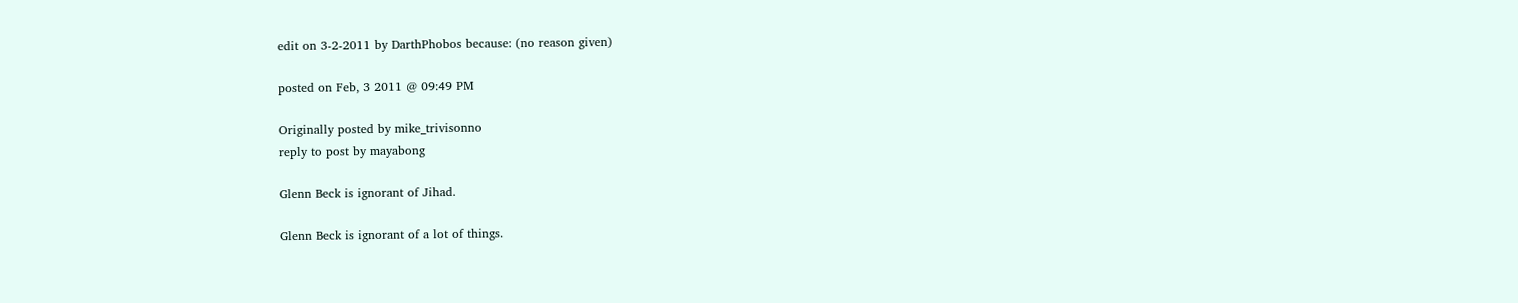edit on 3-2-2011 by DarthPhobos because: (no reason given)

posted on Feb, 3 2011 @ 09:49 PM

Originally posted by mike_trivisonno
reply to post by mayabong

Glenn Beck is ignorant of Jihad.

Glenn Beck is ignorant of a lot of things.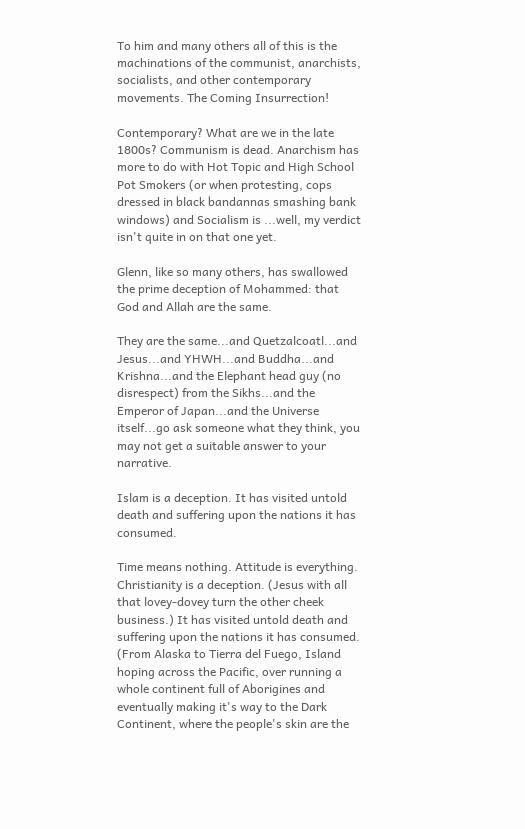To him and many others all of this is the machinations of the communist, anarchists, socialists, and other contemporary movements. The Coming Insurrection!

Contemporary? What are we in the late 1800s? Communism is dead. Anarchism has more to do with Hot Topic and High School Pot Smokers (or when protesting, cops dressed in black bandannas smashing bank windows) and Socialism is ...well, my verdict isn't quite in on that one yet.

Glenn, like so many others, has swallowed the prime deception of Mohammed: that God and Allah are the same.

They are the same...and Quetzalcoatl...and Jesus...and YHWH...and Buddha...and Krishna...and the Elephant head guy (no disrespect) from the Sikhs...and the Emperor of Japan...and the Universe itself...go ask someone what they think, you may not get a suitable answer to your narrative.

Islam is a deception. It has visited untold death and suffering upon the nations it has consumed.

Time means nothing. Attitude is everything. Christianity is a deception. (Jesus with all that lovey-dovey turn the other cheek business.) It has visited untold death and suffering upon the nations it has consumed. (From Alaska to Tierra del Fuego, Island hoping across the Pacific, over running a whole continent full of Aborigines and eventually making it's way to the Dark Continent, where the people's skin are the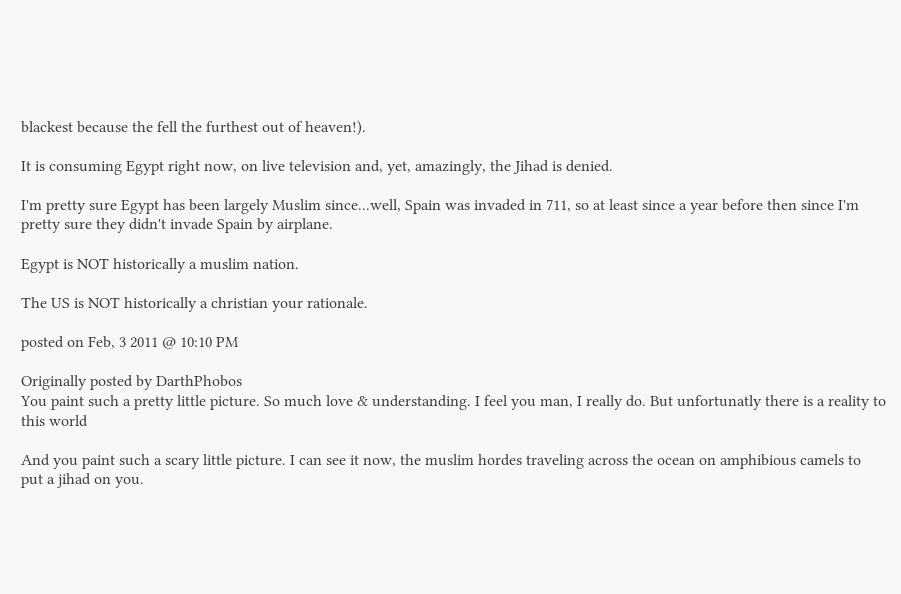blackest because the fell the furthest out of heaven!).

It is consuming Egypt right now, on live television and, yet, amazingly, the Jihad is denied.

I'm pretty sure Egypt has been largely Muslim since...well, Spain was invaded in 711, so at least since a year before then since I'm pretty sure they didn't invade Spain by airplane.

Egypt is NOT historically a muslim nation.

The US is NOT historically a christian your rationale.

posted on Feb, 3 2011 @ 10:10 PM

Originally posted by DarthPhobos
You paint such a pretty little picture. So much love & understanding. I feel you man, I really do. But unfortunatly there is a reality to this world

And you paint such a scary little picture. I can see it now, the muslim hordes traveling across the ocean on amphibious camels to put a jihad on you.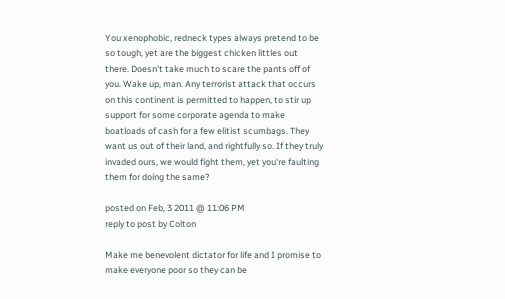You xenophobic, redneck types always pretend to be so tough, yet are the biggest chicken littles out there. Doesn't take much to scare the pants off of you. Wake up, man. Any terrorist attack that occurs on this continent is permitted to happen, to stir up support for some corporate agenda to make boatloads of cash for a few elitist scumbags. They want us out of their land, and rightfully so. If they truly invaded ours, we would fight them, yet you're faulting them for doing the same?

posted on Feb, 3 2011 @ 11:06 PM
reply to post by Colton

Make me benevolent dictator for life and I promise to make everyone poor so they can be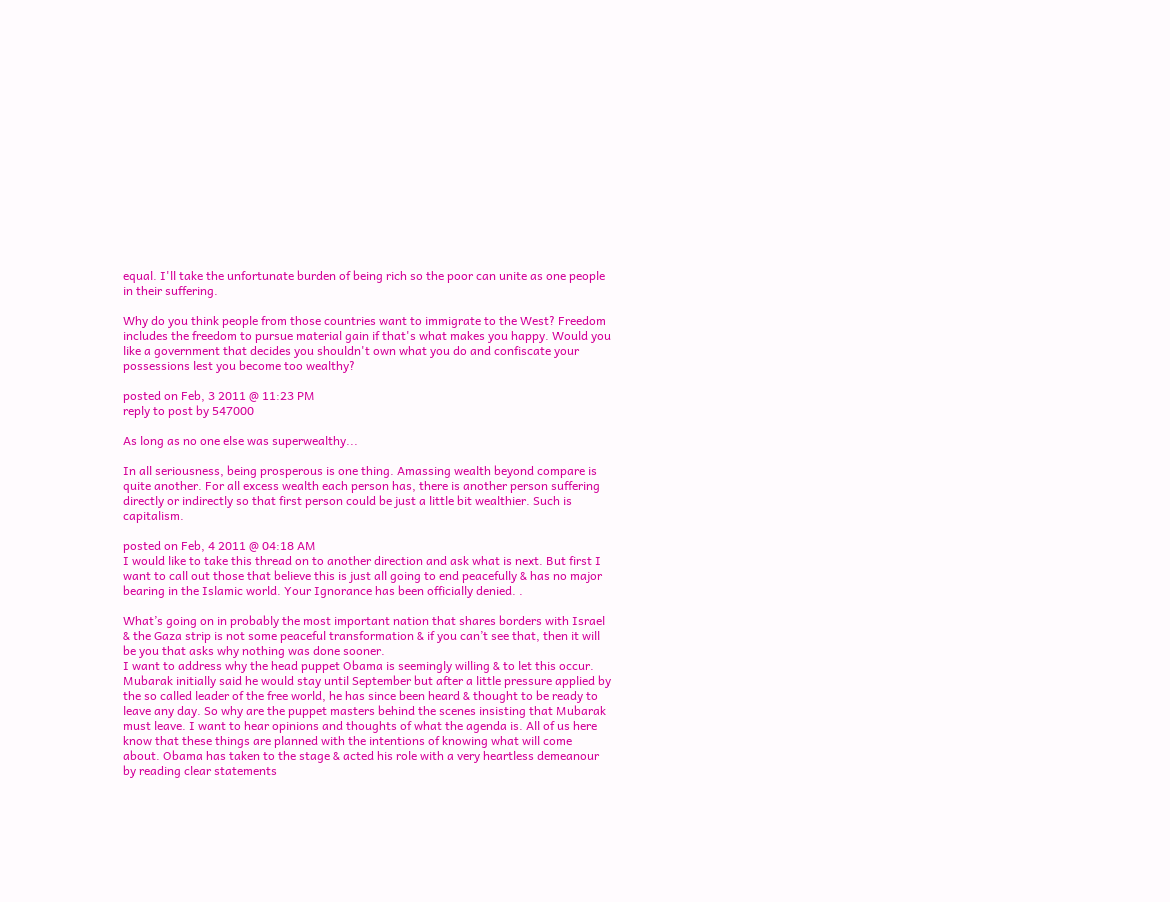equal. I'll take the unfortunate burden of being rich so the poor can unite as one people in their suffering.

Why do you think people from those countries want to immigrate to the West? Freedom includes the freedom to pursue material gain if that's what makes you happy. Would you like a government that decides you shouldn't own what you do and confiscate your possessions lest you become too wealthy?

posted on Feb, 3 2011 @ 11:23 PM
reply to post by 547000

As long as no one else was superwealthy...

In all seriousness, being prosperous is one thing. Amassing wealth beyond compare is quite another. For all excess wealth each person has, there is another person suffering directly or indirectly so that first person could be just a little bit wealthier. Such is capitalism.

posted on Feb, 4 2011 @ 04:18 AM
I would like to take this thread on to another direction and ask what is next. But first I want to call out those that believe this is just all going to end peacefully & has no major bearing in the Islamic world. Your Ignorance has been officially denied. .

What’s going on in probably the most important nation that shares borders with Israel & the Gaza strip is not some peaceful transformation & if you can’t see that, then it will be you that asks why nothing was done sooner.
I want to address why the head puppet Obama is seemingly willing & to let this occur. Mubarak initially said he would stay until September but after a little pressure applied by the so called leader of the free world, he has since been heard & thought to be ready to leave any day. So why are the puppet masters behind the scenes insisting that Mubarak must leave. I want to hear opinions and thoughts of what the agenda is. All of us here know that these things are planned with the intentions of knowing what will come about. Obama has taken to the stage & acted his role with a very heartless demeanour by reading clear statements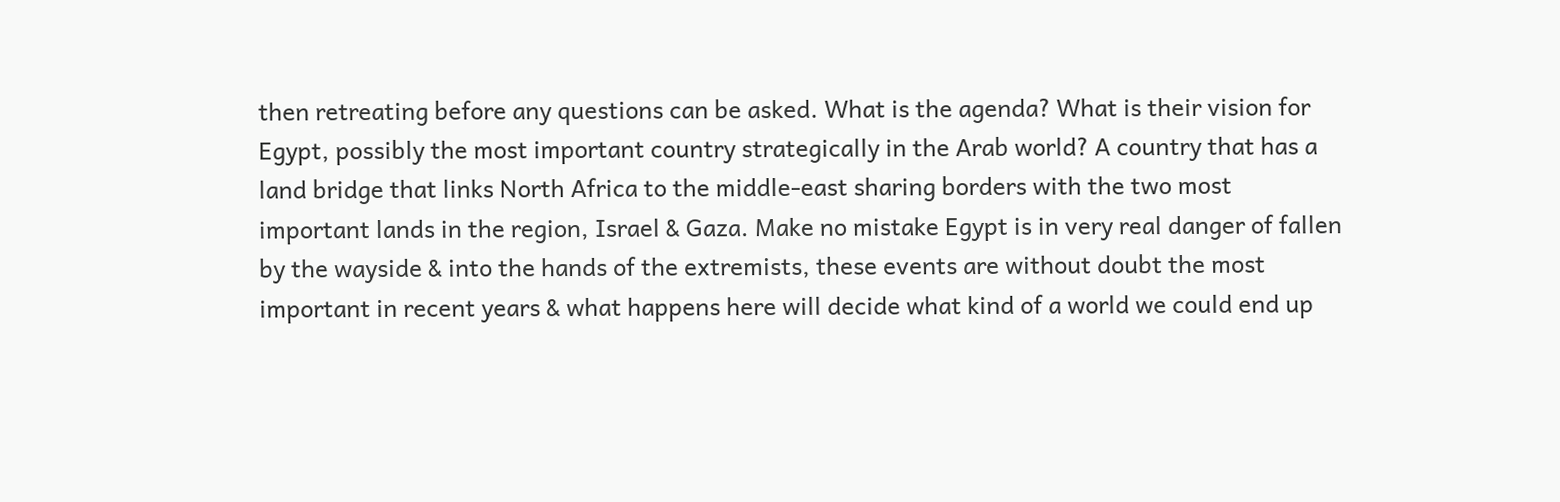then retreating before any questions can be asked. What is the agenda? What is their vision for Egypt, possibly the most important country strategically in the Arab world? A country that has a land bridge that links North Africa to the middle-east sharing borders with the two most important lands in the region, Israel & Gaza. Make no mistake Egypt is in very real danger of fallen by the wayside & into the hands of the extremists, these events are without doubt the most important in recent years & what happens here will decide what kind of a world we could end up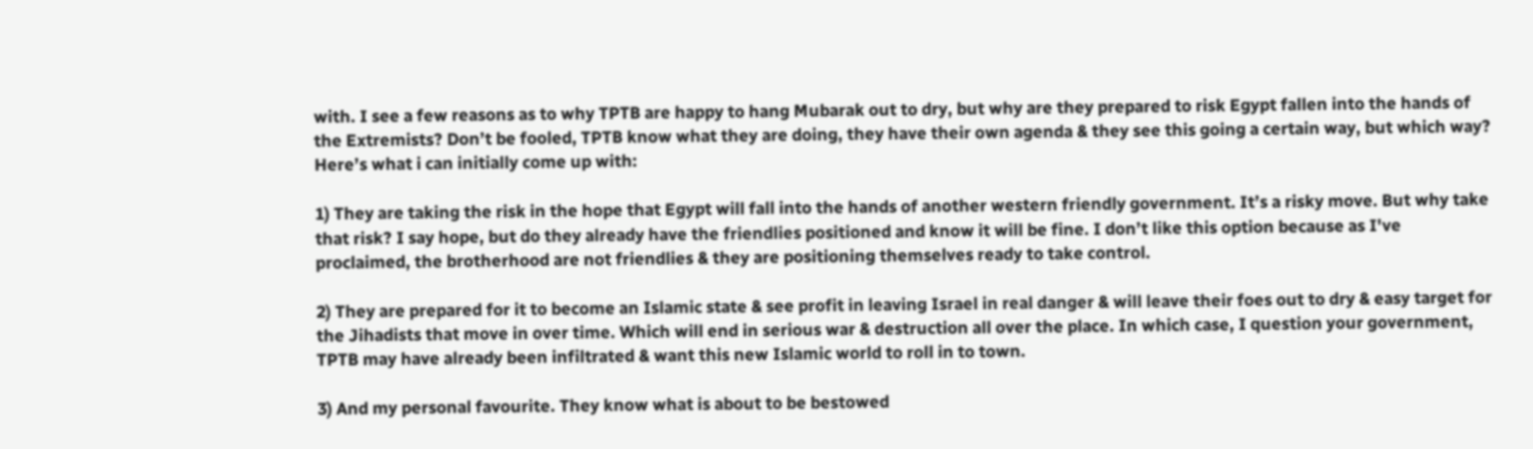with. I see a few reasons as to why TPTB are happy to hang Mubarak out to dry, but why are they prepared to risk Egypt fallen into the hands of the Extremists? Don’t be fooled, TPTB know what they are doing, they have their own agenda & they see this going a certain way, but which way?
Here’s what i can initially come up with:

1) They are taking the risk in the hope that Egypt will fall into the hands of another western friendly government. It’s a risky move. But why take that risk? I say hope, but do they already have the friendlies positioned and know it will be fine. I don’t like this option because as I've proclaimed, the brotherhood are not friendlies & they are positioning themselves ready to take control.

2) They are prepared for it to become an Islamic state & see profit in leaving Israel in real danger & will leave their foes out to dry & easy target for the Jihadists that move in over time. Which will end in serious war & destruction all over the place. In which case, I question your government, TPTB may have already been infiltrated & want this new Islamic world to roll in to town.

3) And my personal favourite. They know what is about to be bestowed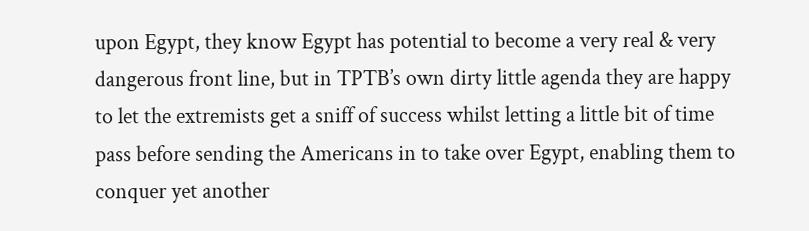upon Egypt, they know Egypt has potential to become a very real & very dangerous front line, but in TPTB’s own dirty little agenda they are happy to let the extremists get a sniff of success whilst letting a little bit of time pass before sending the Americans in to take over Egypt, enabling them to conquer yet another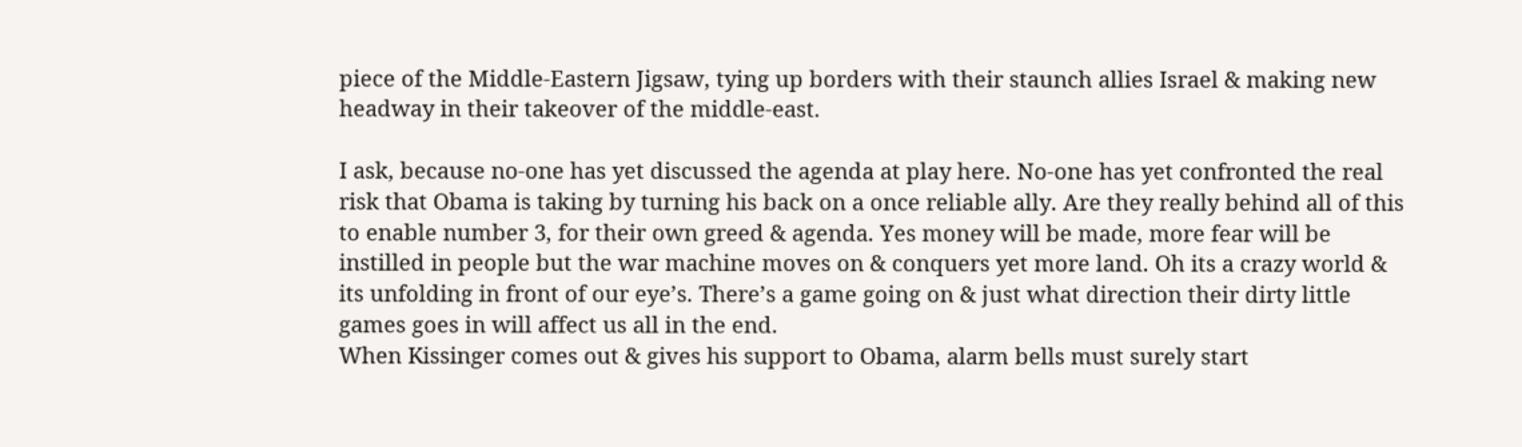piece of the Middle-Eastern Jigsaw, tying up borders with their staunch allies Israel & making new headway in their takeover of the middle-east.

I ask, because no-one has yet discussed the agenda at play here. No-one has yet confronted the real risk that Obama is taking by turning his back on a once reliable ally. Are they really behind all of this to enable number 3, for their own greed & agenda. Yes money will be made, more fear will be instilled in people but the war machine moves on & conquers yet more land. Oh its a crazy world & its unfolding in front of our eye’s. There’s a game going on & just what direction their dirty little games goes in will affect us all in the end.
When Kissinger comes out & gives his support to Obama, alarm bells must surely start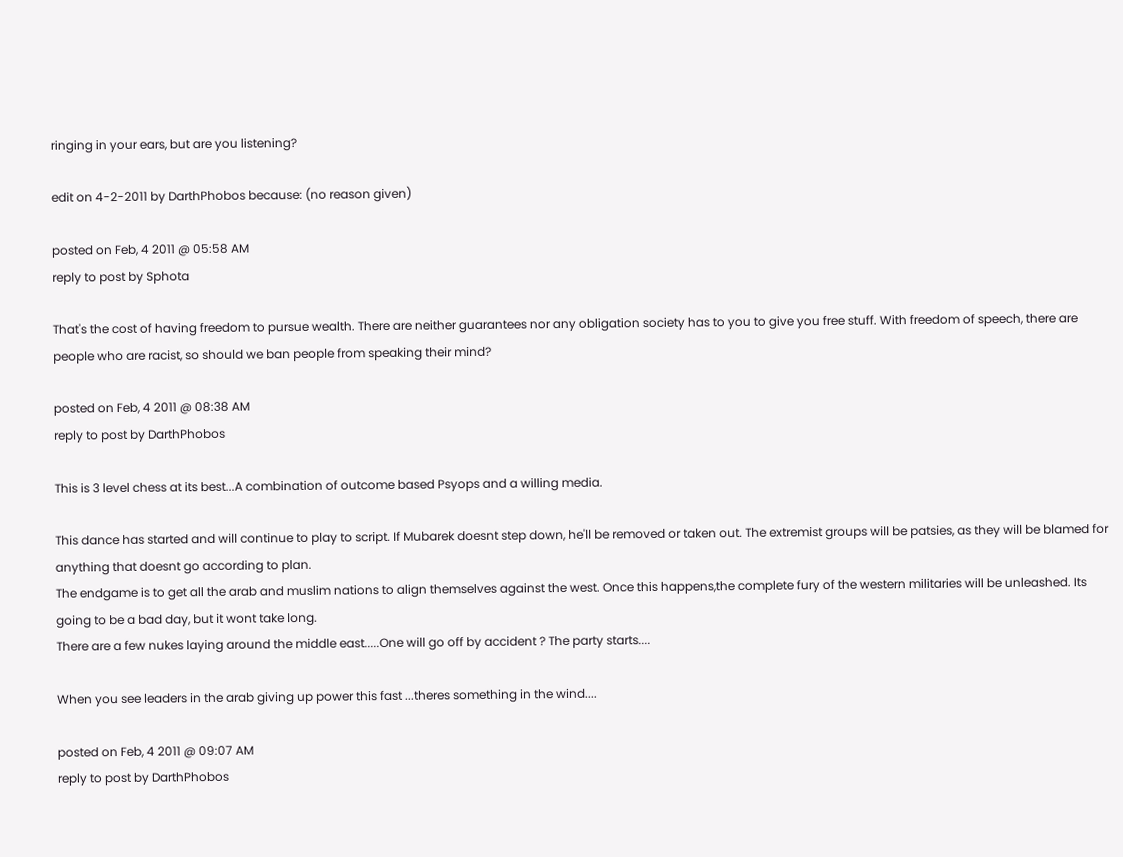ringing in your ears, but are you listening?

edit on 4-2-2011 by DarthPhobos because: (no reason given)

posted on Feb, 4 2011 @ 05:58 AM
reply to post by Sphota

That's the cost of having freedom to pursue wealth. There are neither guarantees nor any obligation society has to you to give you free stuff. With freedom of speech, there are people who are racist, so should we ban people from speaking their mind?

posted on Feb, 4 2011 @ 08:38 AM
reply to post by DarthPhobos

This is 3 level chess at its best...A combination of outcome based Psyops and a willing media.

This dance has started and will continue to play to script. If Mubarek doesnt step down, he'll be removed or taken out. The extremist groups will be patsies, as they will be blamed for anything that doesnt go according to plan.
The endgame is to get all the arab and muslim nations to align themselves against the west. Once this happens,the complete fury of the western militaries will be unleashed. Its going to be a bad day, but it wont take long.
There are a few nukes laying around the middle east.....One will go off by accident ? The party starts....

When you see leaders in the arab giving up power this fast ...theres something in the wind....

posted on Feb, 4 2011 @ 09:07 AM
reply to post by DarthPhobos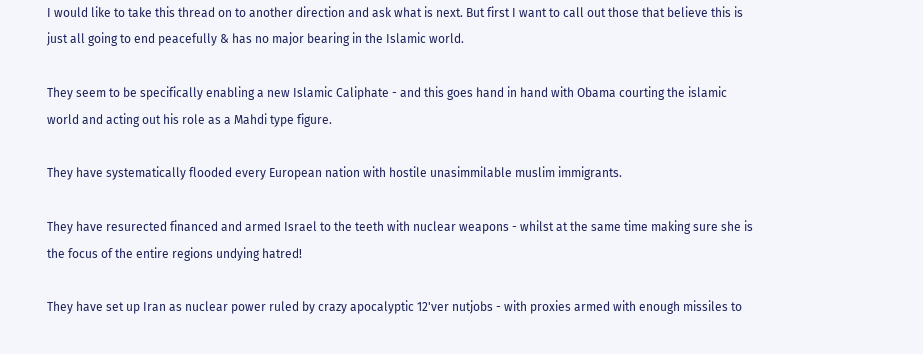I would like to take this thread on to another direction and ask what is next. But first I want to call out those that believe this is just all going to end peacefully & has no major bearing in the Islamic world.

They seem to be specifically enabling a new Islamic Caliphate - and this goes hand in hand with Obama courting the islamic world and acting out his role as a Mahdi type figure.

They have systematically flooded every European nation with hostile unasimmilable muslim immigrants.

They have resurected financed and armed Israel to the teeth with nuclear weapons - whilst at the same time making sure she is the focus of the entire regions undying hatred!

They have set up Iran as nuclear power ruled by crazy apocalyptic 12'ver nutjobs - with proxies armed with enough missiles to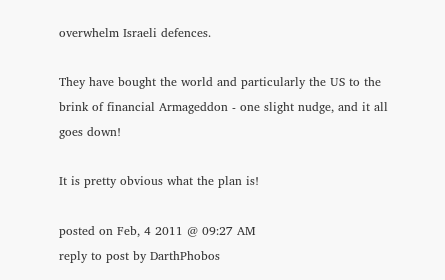overwhelm Israeli defences.

They have bought the world and particularly the US to the brink of financial Armageddon - one slight nudge, and it all goes down!

It is pretty obvious what the plan is!

posted on Feb, 4 2011 @ 09:27 AM
reply to post by DarthPhobos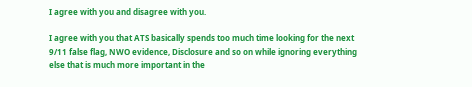I agree with you and disagree with you.

I agree with you that ATS basically spends too much time looking for the next 9/11 false flag, NWO evidence, Disclosure and so on while ignoring everything else that is much more important in the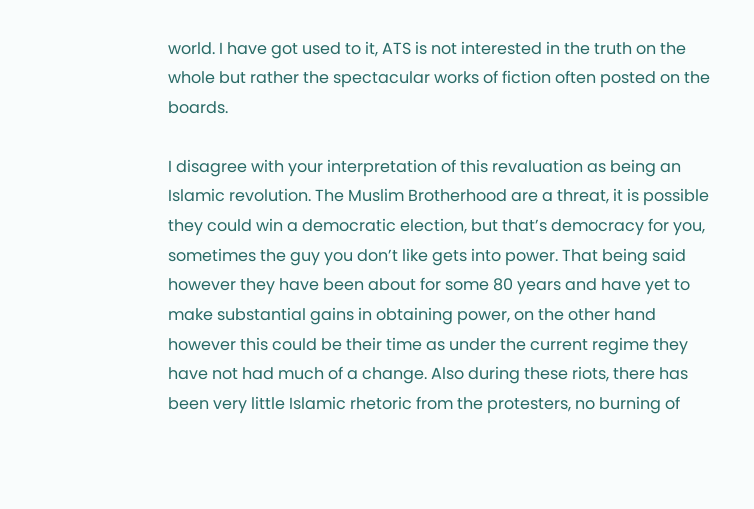world. I have got used to it, ATS is not interested in the truth on the whole but rather the spectacular works of fiction often posted on the boards.

I disagree with your interpretation of this revaluation as being an Islamic revolution. The Muslim Brotherhood are a threat, it is possible they could win a democratic election, but that’s democracy for you, sometimes the guy you don’t like gets into power. That being said however they have been about for some 80 years and have yet to make substantial gains in obtaining power, on the other hand however this could be their time as under the current regime they have not had much of a change. Also during these riots, there has been very little Islamic rhetoric from the protesters, no burning of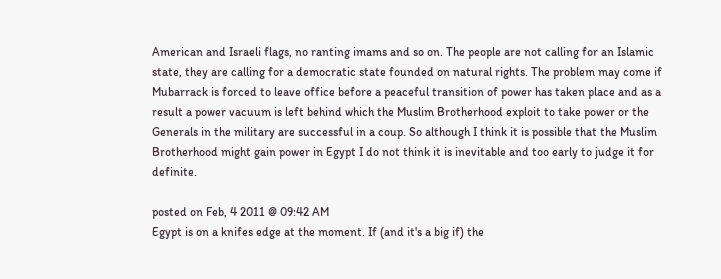American and Israeli flags, no ranting imams and so on. The people are not calling for an Islamic state, they are calling for a democratic state founded on natural rights. The problem may come if Mubarrack is forced to leave office before a peaceful transition of power has taken place and as a result a power vacuum is left behind which the Muslim Brotherhood exploit to take power or the Generals in the military are successful in a coup. So although I think it is possible that the Muslim Brotherhood might gain power in Egypt I do not think it is inevitable and too early to judge it for definite.

posted on Feb, 4 2011 @ 09:42 AM
Egypt is on a knifes edge at the moment. If (and it's a big if) the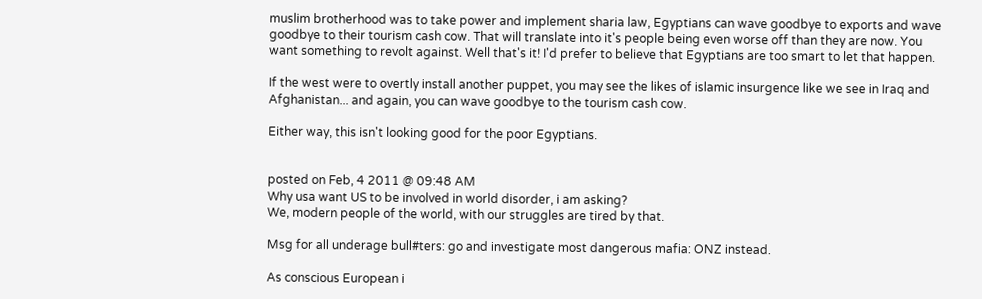muslim brotherhood was to take power and implement sharia law, Egyptians can wave goodbye to exports and wave goodbye to their tourism cash cow. That will translate into it's people being even worse off than they are now. You want something to revolt against. Well that's it! I'd prefer to believe that Egyptians are too smart to let that happen.

If the west were to overtly install another puppet, you may see the likes of islamic insurgence like we see in Iraq and Afghanistan... and again, you can wave goodbye to the tourism cash cow.

Either way, this isn't looking good for the poor Egyptians.


posted on Feb, 4 2011 @ 09:48 AM
Why usa want US to be involved in world disorder, i am asking?
We, modern people of the world, with our struggles are tired by that.

Msg for all underage bull#ters: go and investigate most dangerous mafia: ONZ instead.

As conscious European i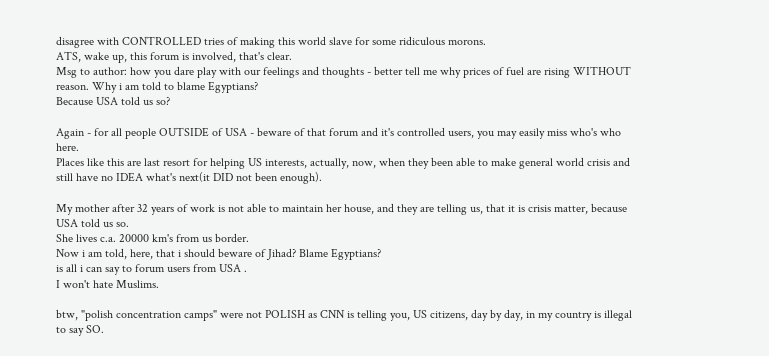disagree with CONTROLLED tries of making this world slave for some ridiculous morons.
ATS, wake up, this forum is involved, that's clear.
Msg to author: how you dare play with our feelings and thoughts - better tell me why prices of fuel are rising WITHOUT reason. Why i am told to blame Egyptians?
Because USA told us so?

Again - for all people OUTSIDE of USA - beware of that forum and it's controlled users, you may easily miss who's who here.
Places like this are last resort for helping US interests, actually, now, when they been able to make general world crisis and still have no IDEA what's next(it DID not been enough).

My mother after 32 years of work is not able to maintain her house, and they are telling us, that it is crisis matter, because USA told us so.
She lives c.a. 20000 km's from us border.
Now i am told, here, that i should beware of Jihad? Blame Egyptians?
is all i can say to forum users from USA .
I won't hate Muslims.

btw, "polish concentration camps" were not POLISH as CNN is telling you, US citizens, day by day, in my country is illegal to say SO.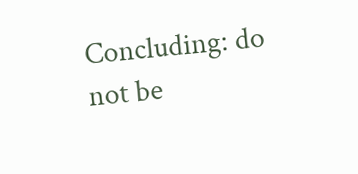Concluding: do not be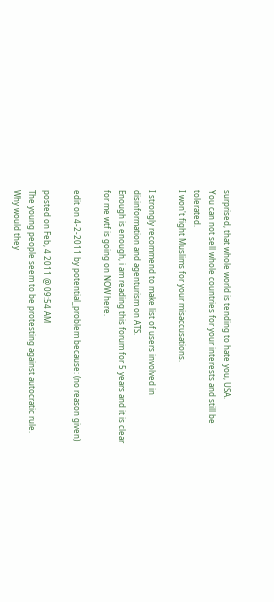surprised, that whole world is tending to hate you, USA.
You can not sell whole countries for your interests and still be tolerated.
I won't fight Muslims for your misaccusations.

I strongly recommend to make list of users involved in disinformation and agenturism on ATS.
Enough is enough, i am reading this forum for 5 years and it is clear for me wtf is going on NOW here.

edit on 4-2-2011 by potential_problem because: (no reason given)

posted on Feb, 4 2011 @ 09:54 AM
The young people seem to be protesting against autocratic rule. Why would they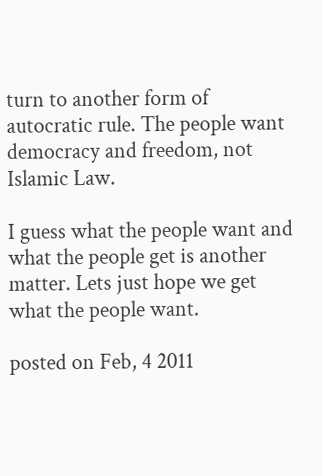turn to another form of autocratic rule. The people want democracy and freedom, not Islamic Law.

I guess what the people want and what the people get is another matter. Lets just hope we get what the people want.

posted on Feb, 4 2011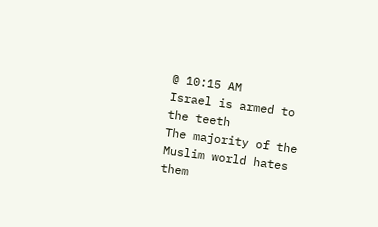@ 10:15 AM
Israel is armed to the teeth
The majority of the Muslim world hates them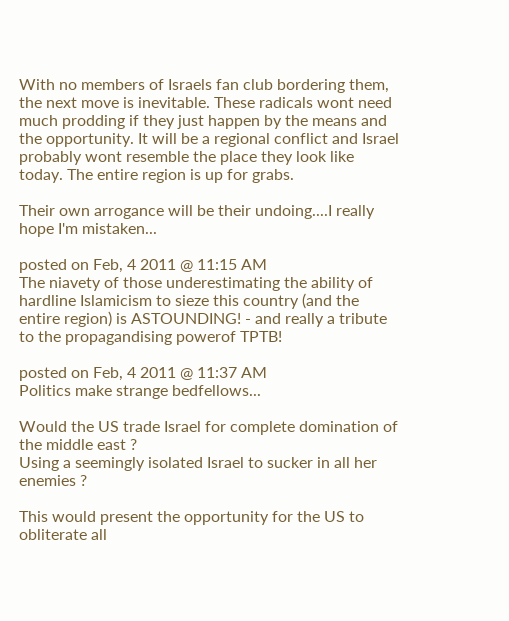With no members of Israels fan club bordering them, the next move is inevitable. These radicals wont need much prodding if they just happen by the means and the opportunity. It will be a regional conflict and Israel probably wont resemble the place they look like today. The entire region is up for grabs.

Their own arrogance will be their undoing....I really hope I'm mistaken...

posted on Feb, 4 2011 @ 11:15 AM
The niavety of those underestimating the ability of hardline Islamicism to sieze this country (and the entire region) is ASTOUNDING! - and really a tribute to the propagandising powerof TPTB!

posted on Feb, 4 2011 @ 11:37 AM
Politics make strange bedfellows...

Would the US trade Israel for complete domination of the middle east ?
Using a seemingly isolated Israel to sucker in all her enemies ?

This would present the opportunity for the US to obliterate all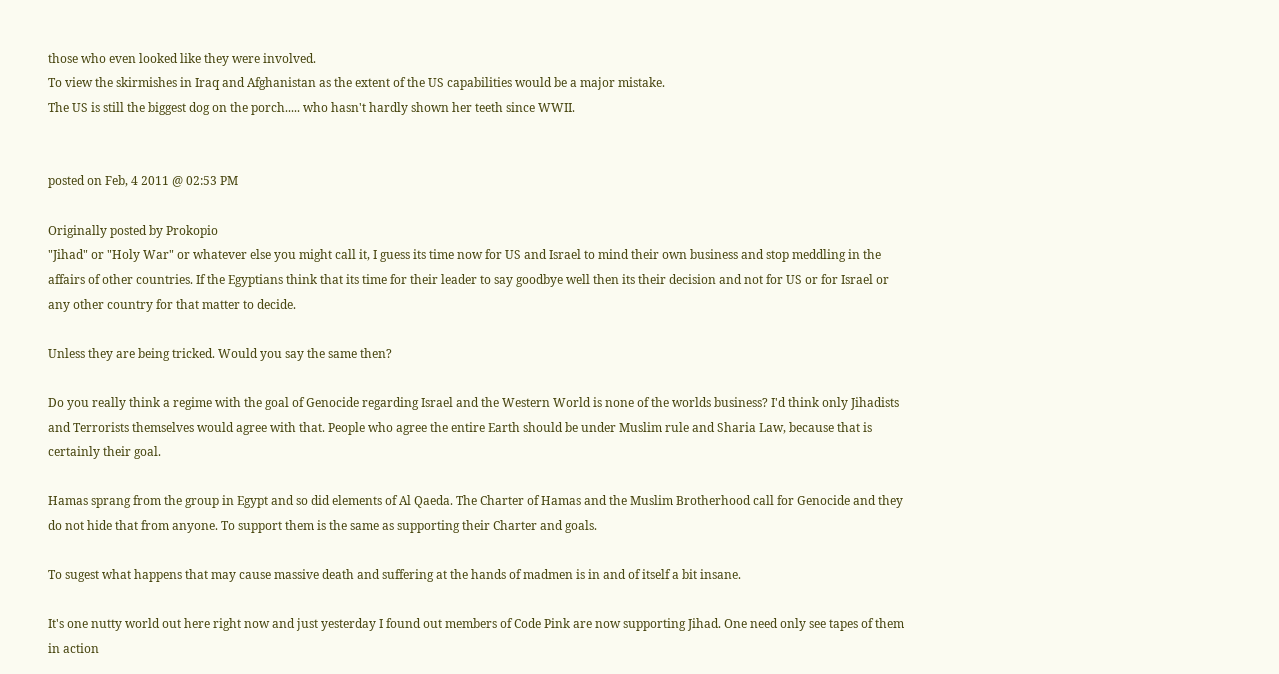those who even looked like they were involved.
To view the skirmishes in Iraq and Afghanistan as the extent of the US capabilities would be a major mistake.
The US is still the biggest dog on the porch..... who hasn't hardly shown her teeth since WWII.


posted on Feb, 4 2011 @ 02:53 PM

Originally posted by Prokopio
"Jihad" or "Holy War" or whatever else you might call it, I guess its time now for US and Israel to mind their own business and stop meddling in the affairs of other countries. If the Egyptians think that its time for their leader to say goodbye well then its their decision and not for US or for Israel or any other country for that matter to decide.

Unless they are being tricked. Would you say the same then?

Do you really think a regime with the goal of Genocide regarding Israel and the Western World is none of the worlds business? I'd think only Jihadists and Terrorists themselves would agree with that. People who agree the entire Earth should be under Muslim rule and Sharia Law, because that is certainly their goal.

Hamas sprang from the group in Egypt and so did elements of Al Qaeda. The Charter of Hamas and the Muslim Brotherhood call for Genocide and they do not hide that from anyone. To support them is the same as supporting their Charter and goals.

To sugest what happens that may cause massive death and suffering at the hands of madmen is in and of itself a bit insane.

It's one nutty world out here right now and just yesterday I found out members of Code Pink are now supporting Jihad. One need only see tapes of them in action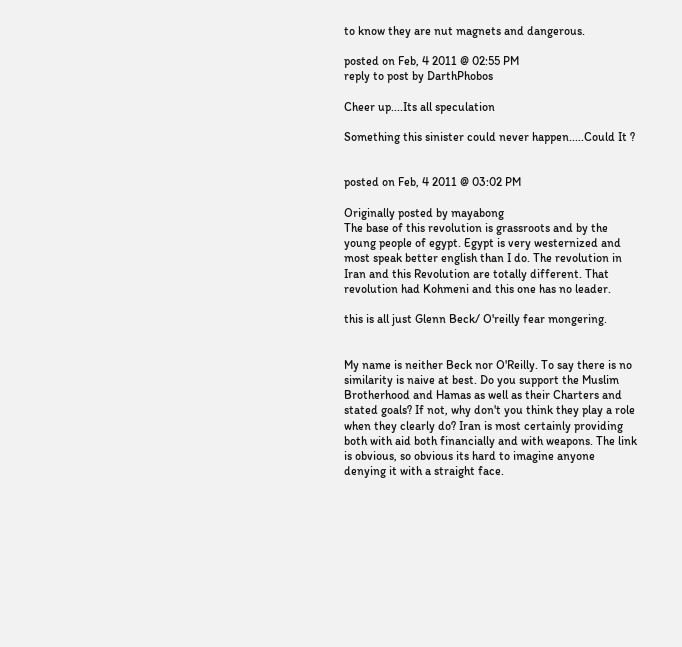to know they are nut magnets and dangerous.

posted on Feb, 4 2011 @ 02:55 PM
reply to post by DarthPhobos

Cheer up....Its all speculation

Something this sinister could never happen.....Could It ?


posted on Feb, 4 2011 @ 03:02 PM

Originally posted by mayabong
The base of this revolution is grassroots and by the young people of egypt. Egypt is very westernized and most speak better english than I do. The revolution in Iran and this Revolution are totally different. That revolution had Kohmeni and this one has no leader.

this is all just Glenn Beck/ O'reilly fear mongering.


My name is neither Beck nor O'Reilly. To say there is no similarity is naive at best. Do you support the Muslim Brotherhood and Hamas as well as their Charters and stated goals? If not, why don't you think they play a role when they clearly do? Iran is most certainly providing both with aid both financially and with weapons. The link is obvious, so obvious its hard to imagine anyone denying it with a straight face.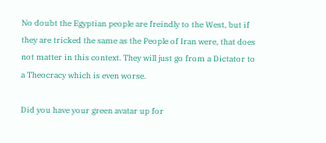No doubt the Egyptian people are freindly to the West, but if they are tricked the same as the People of Iran were, that does not matter in this context. They will just go from a Dictator to a Theocracy which is even worse.

Did you have your green avatar up for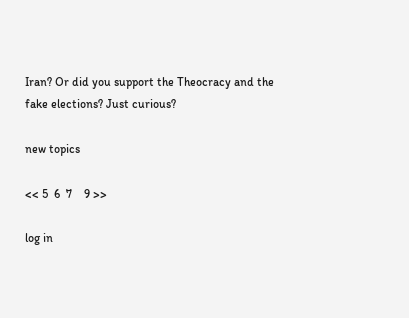Iran? Or did you support the Theocracy and the fake elections? Just curious?

new topics

<< 5  6  7    9 >>

log in